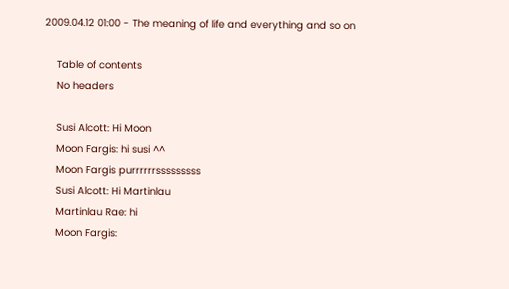2009.04.12 01:00 - The meaning of life and everything and so on

    Table of contents
    No headers

    Susi Alcott: Hi Moon
    Moon Fargis: hi susi ^^
    Moon Fargis purrrrrrsssssssss
    Susi Alcott: Hi Martinlau
    Martinlau Rae: hi
    Moon Fargis: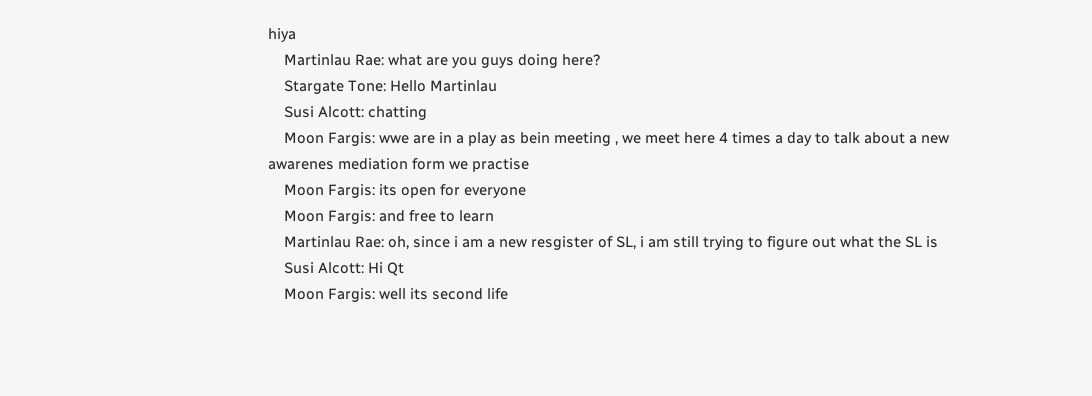hiya
    Martinlau Rae: what are you guys doing here?
    Stargate Tone: Hello Martinlau
    Susi Alcott: chatting
    Moon Fargis: wwe are in a play as bein meeting , we meet here 4 times a day to talk about a new awarenes mediation form we practise
    Moon Fargis: its open for everyone
    Moon Fargis: and free to learn
    Martinlau Rae: oh, since i am a new resgister of SL, i am still trying to figure out what the SL is
    Susi Alcott: Hi Qt
    Moon Fargis: well its second life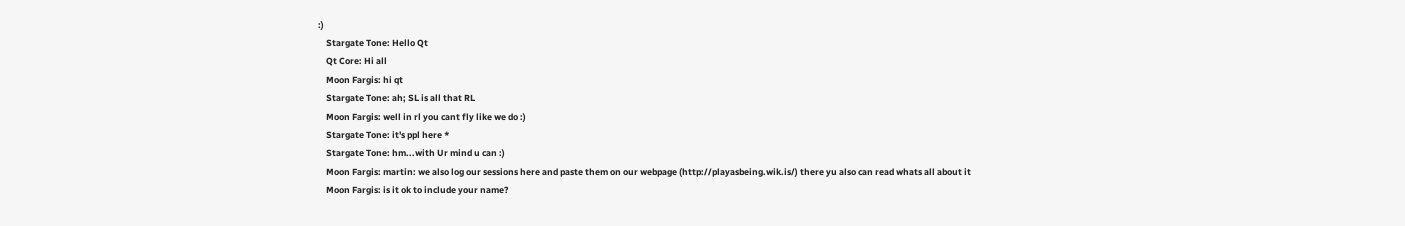:)
    Stargate Tone: Hello Qt
    Qt Core: Hi all
    Moon Fargis: hi qt
    Stargate Tone: ah; SL is all that RL
    Moon Fargis: well in rl you cant fly like we do :)
    Stargate Tone: it's ppl here *
    Stargate Tone: hm...with Ur mind u can :)
    Moon Fargis: martin: we also log our sessions here and paste them on our webpage (http://playasbeing.wik.is/) there yu also can read whats all about it
    Moon Fargis: is it ok to include your name?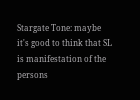Stargate Tone: maybe it's good to think that SL is manifestation of the persons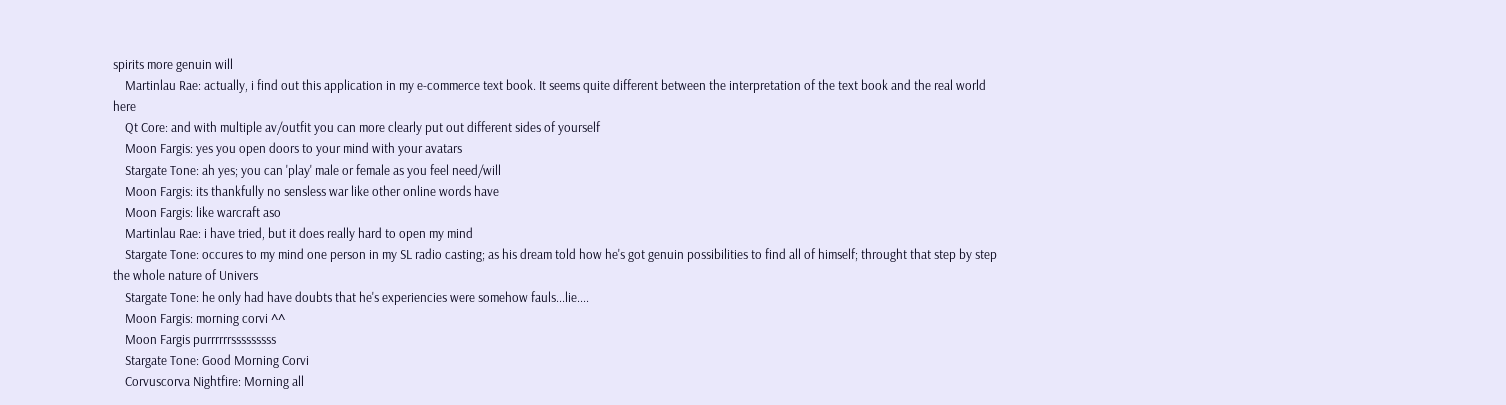spirits more genuin will
    Martinlau Rae: actually, i find out this application in my e-commerce text book. It seems quite different between the interpretation of the text book and the real world here
    Qt Core: and with multiple av/outfit you can more clearly put out different sides of yourself
    Moon Fargis: yes you open doors to your mind with your avatars
    Stargate Tone: ah yes; you can 'play' male or female as you feel need/will
    Moon Fargis: its thankfully no sensless war like other online words have
    Moon Fargis: like warcraft aso
    Martinlau Rae: i have tried, but it does really hard to open my mind
    Stargate Tone: occures to my mind one person in my SL radio casting; as his dream told how he's got genuin possibilities to find all of himself; throught that step by step the whole nature of Univers
    Stargate Tone: he only had have doubts that he's experiencies were somehow fauls...lie....
    Moon Fargis: morning corvi ^^
    Moon Fargis purrrrrrsssssssss
    Stargate Tone: Good Morning Corvi
    Corvuscorva Nightfire: Morning all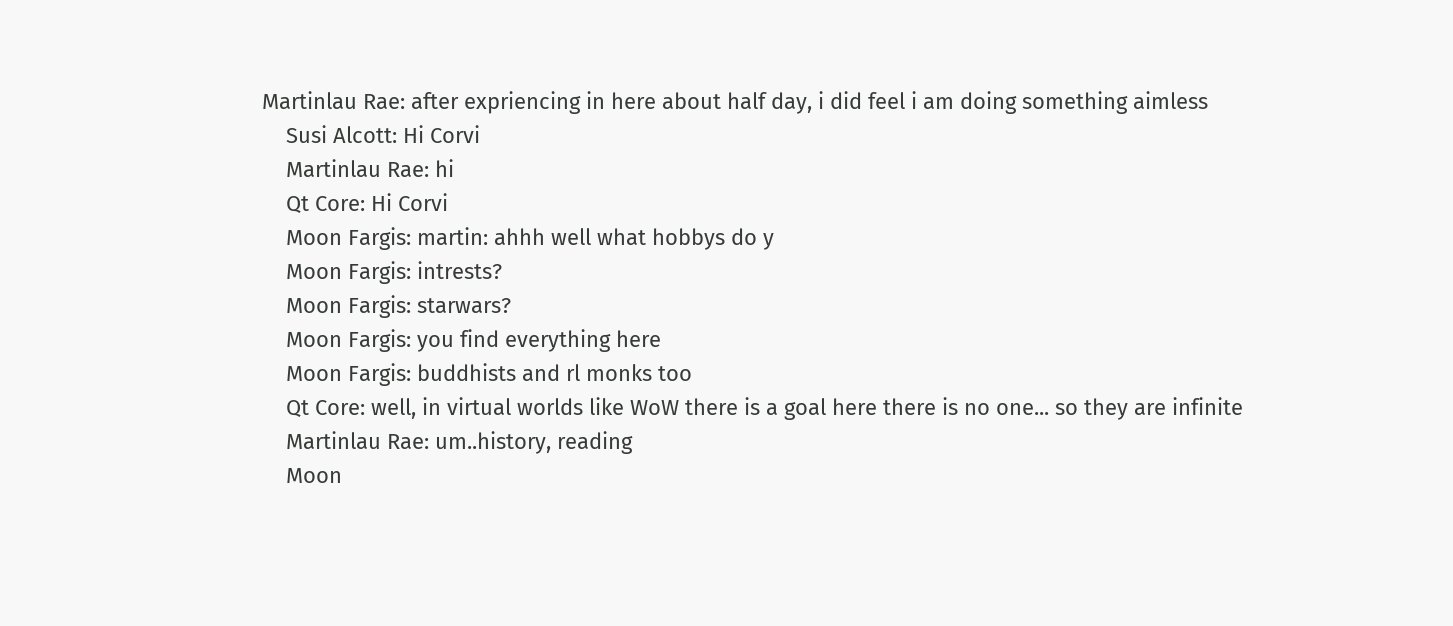Martinlau Rae: after expriencing in here about half day, i did feel i am doing something aimless
    Susi Alcott: Hi Corvi
    Martinlau Rae: hi
    Qt Core: Hi Corvi
    Moon Fargis: martin: ahhh well what hobbys do y
    Moon Fargis: intrests?
    Moon Fargis: starwars?
    Moon Fargis: you find everything here
    Moon Fargis: buddhists and rl monks too
    Qt Core: well, in virtual worlds like WoW there is a goal here there is no one... so they are infinite
    Martinlau Rae: um..history, reading
    Moon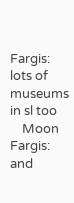Fargis: lots of museums in sl too
    Moon Fargis: and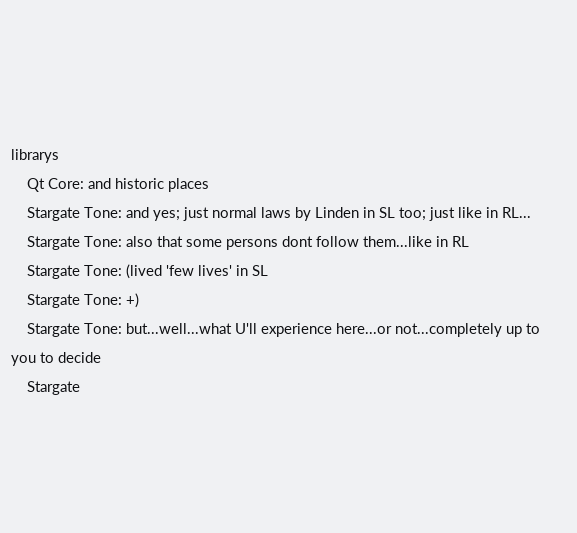librarys
    Qt Core: and historic places
    Stargate Tone: and yes; just normal laws by Linden in SL too; just like in RL...
    Stargate Tone: also that some persons dont follow them...like in RL
    Stargate Tone: (lived 'few lives' in SL
    Stargate Tone: +)
    Stargate Tone: but...well...what U'll experience here...or not...completely up to you to decide
    Stargate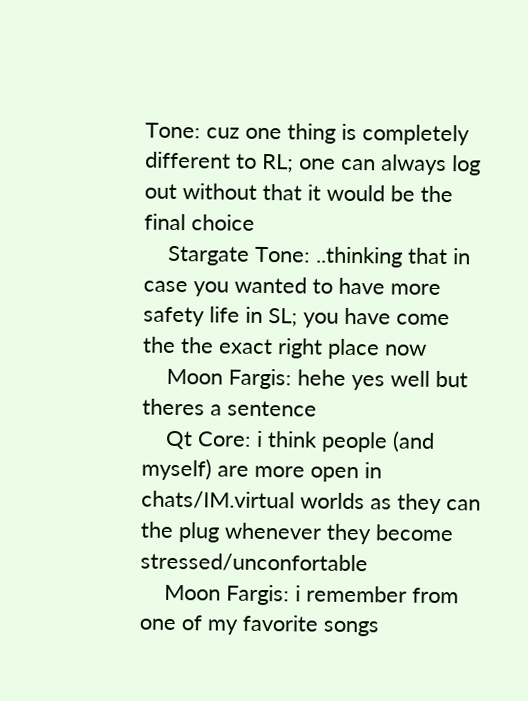Tone: cuz one thing is completely different to RL; one can always log out without that it would be the final choice
    Stargate Tone: ..thinking that in case you wanted to have more safety life in SL; you have come the the exact right place now
    Moon Fargis: hehe yes well but theres a sentence
    Qt Core: i think people (and myself) are more open in chats/IM.virtual worlds as they can the plug whenever they become stressed/unconfortable
    Moon Fargis: i remember from one of my favorite songs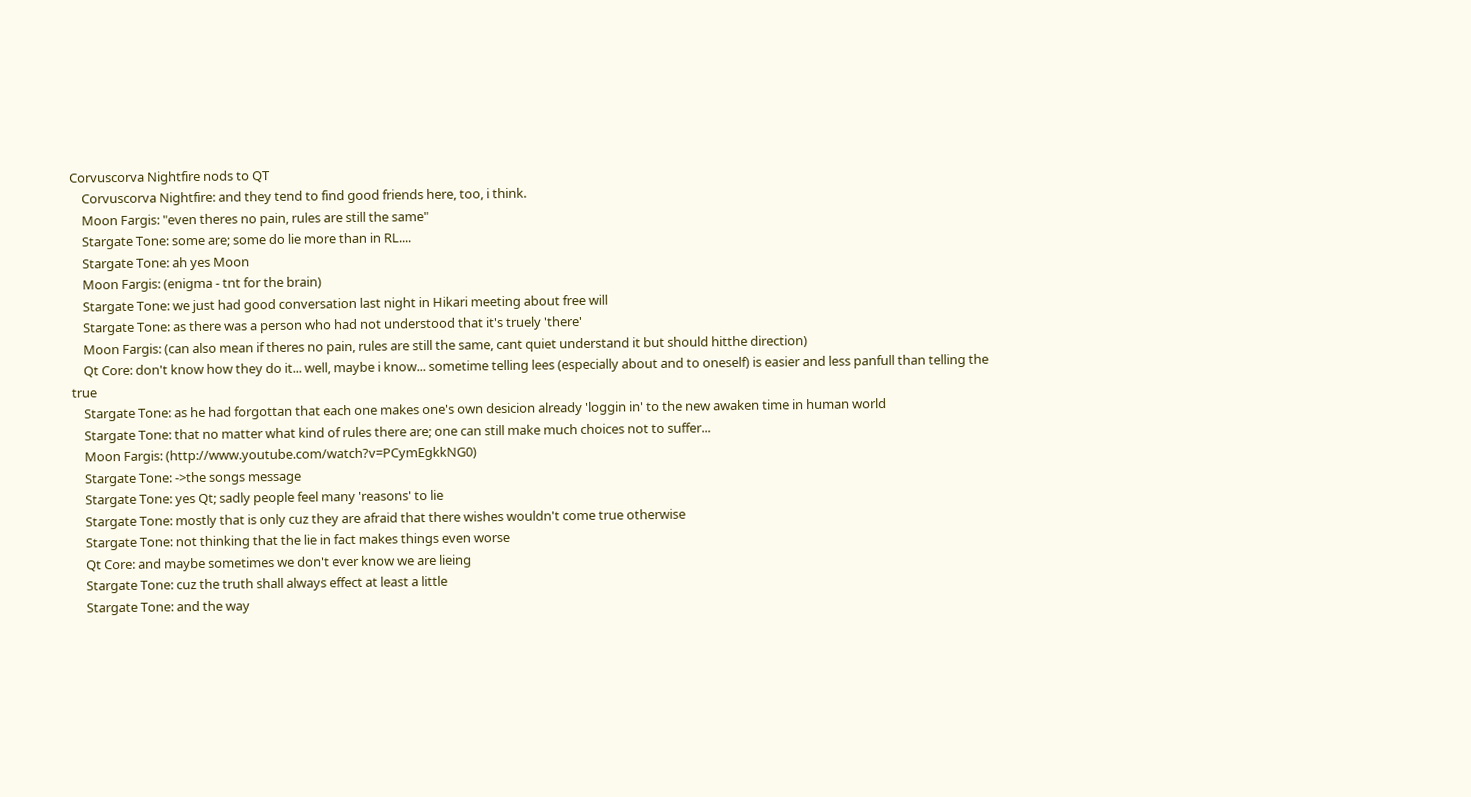Corvuscorva Nightfire nods to QT
    Corvuscorva Nightfire: and they tend to find good friends here, too, i think.
    Moon Fargis: "even theres no pain, rules are still the same"
    Stargate Tone: some are; some do lie more than in RL....
    Stargate Tone: ah yes Moon
    Moon Fargis: (enigma - tnt for the brain)
    Stargate Tone: we just had good conversation last night in Hikari meeting about free will
    Stargate Tone: as there was a person who had not understood that it's truely 'there'
    Moon Fargis: (can also mean if theres no pain, rules are still the same, cant quiet understand it but should hitthe direction)
    Qt Core: don't know how they do it... well, maybe i know... sometime telling lees (especially about and to oneself) is easier and less panfull than telling the true
    Stargate Tone: as he had forgottan that each one makes one's own desicion already 'loggin in' to the new awaken time in human world
    Stargate Tone: that no matter what kind of rules there are; one can still make much choices not to suffer...
    Moon Fargis: (http://www.youtube.com/watch?v=PCymEgkkNG0)
    Stargate Tone: ->the songs message
    Stargate Tone: yes Qt; sadly people feel many 'reasons' to lie
    Stargate Tone: mostly that is only cuz they are afraid that there wishes wouldn't come true otherwise
    Stargate Tone: not thinking that the lie in fact makes things even worse
    Qt Core: and maybe sometimes we don't ever know we are lieing
    Stargate Tone: cuz the truth shall always effect at least a little
    Stargate Tone: and the way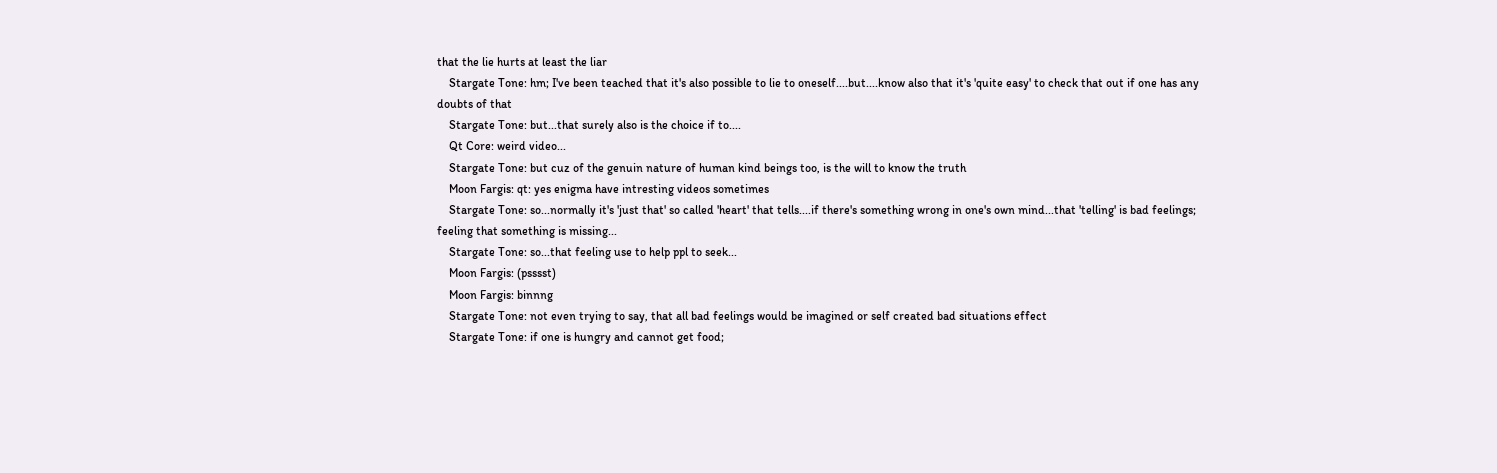that the lie hurts at least the liar
    Stargate Tone: hm; I've been teached that it's also possible to lie to oneself....but....know also that it's 'quite easy' to check that out if one has any doubts of that
    Stargate Tone: but...that surely also is the choice if to....
    Qt Core: weird video...
    Stargate Tone: but cuz of the genuin nature of human kind beings too, is the will to know the truth
    Moon Fargis: qt: yes enigma have intresting videos sometimes
    Stargate Tone: so...normally it's 'just that' so called 'heart' that tells....if there's something wrong in one's own mind...that 'telling' is bad feelings; feeling that something is missing...
    Stargate Tone: so...that feeling use to help ppl to seek...
    Moon Fargis: (psssst)
    Moon Fargis: binnng
    Stargate Tone: not even trying to say, that all bad feelings would be imagined or self created bad situations effect
    Stargate Tone: if one is hungry and cannot get food;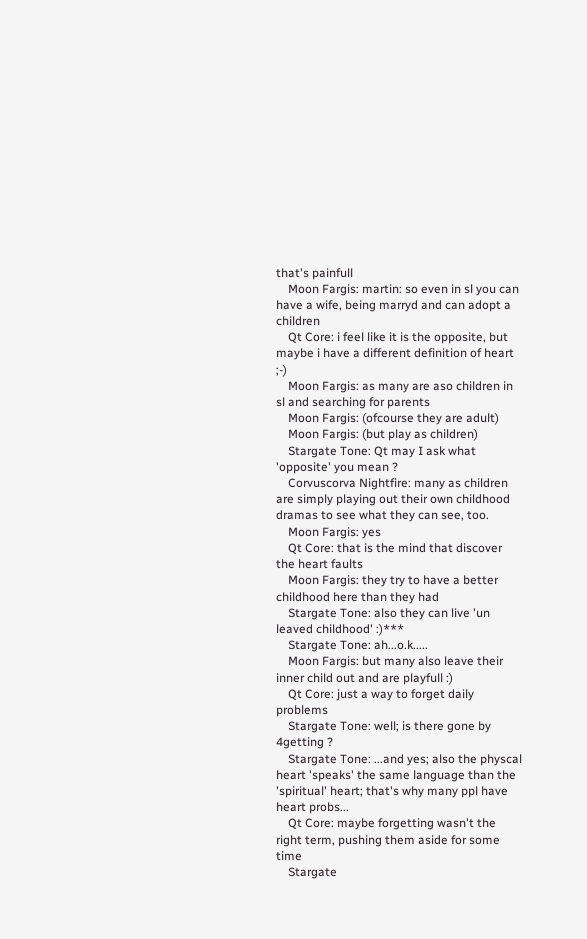that's painfull
    Moon Fargis: martin: so even in sl you can have a wife, being marryd and can adopt a children
    Qt Core: i feel like it is the opposite, but maybe i have a different definition of heart ;-)
    Moon Fargis: as many are aso children in sl and searching for parents
    Moon Fargis: (ofcourse they are adult)
    Moon Fargis: (but play as children)
    Stargate Tone: Qt may I ask what 'opposite' you mean ?
    Corvuscorva Nightfire: many as children are simply playing out their own childhood dramas to see what they can see, too.
    Moon Fargis: yes
    Qt Core: that is the mind that discover the heart faults
    Moon Fargis: they try to have a better childhood here than they had
    Stargate Tone: also they can live 'un leaved childhood' :)***
    Stargate Tone: ah...o.k.....
    Moon Fargis: but many also leave their inner child out and are playfull :)
    Qt Core: just a way to forget daily problems
    Stargate Tone: well; is there gone by 4getting ?
    Stargate Tone: ...and yes; also the physcal heart 'speaks' the same language than the 'spiritual' heart; that's why many ppl have heart probs...
    Qt Core: maybe forgetting wasn't the right term, pushing them aside for some time
    Stargate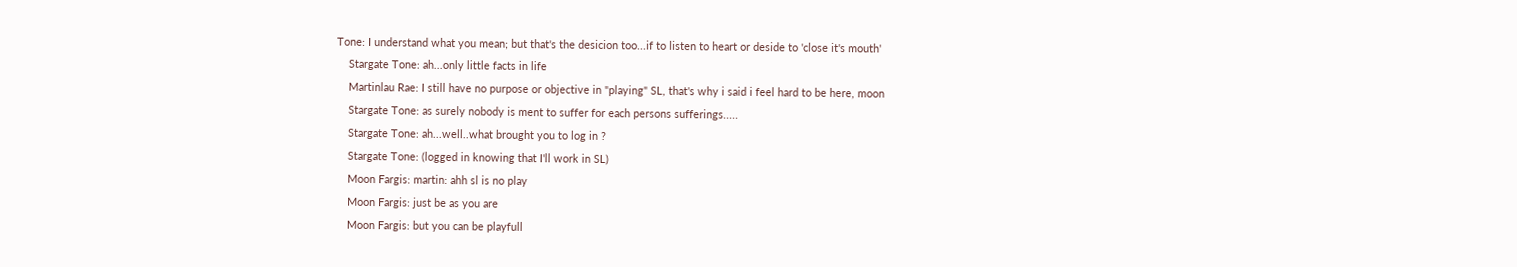Tone: I understand what you mean; but that's the desicion too...if to listen to heart or deside to 'close it's mouth'
    Stargate Tone: ah...only little facts in life
    Martinlau Rae: I still have no purpose or objective in "playing" SL, that's why i said i feel hard to be here, moon
    Stargate Tone: as surely nobody is ment to suffer for each persons sufferings.....
    Stargate Tone: ah...well..what brought you to log in ?
    Stargate Tone: (logged in knowing that I'll work in SL)
    Moon Fargis: martin: ahh sl is no play
    Moon Fargis: just be as you are
    Moon Fargis: but you can be playfull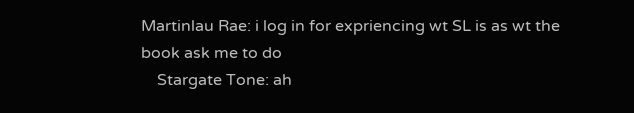Martinlau Rae: i log in for expriencing wt SL is as wt the book ask me to do
    Stargate Tone: ah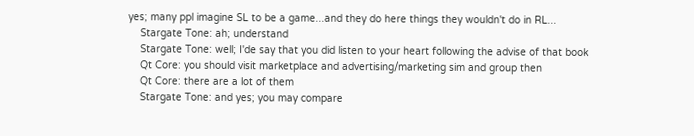yes; many ppl imagine SL to be a game...and they do here things they wouldn't do in RL...
    Stargate Tone: ah; understand
    Stargate Tone: well; I'de say that you did listen to your heart following the advise of that book
    Qt Core: you should visit marketplace and advertising/marketing sim and group then
    Qt Core: there are a lot of them
    Stargate Tone: and yes; you may compare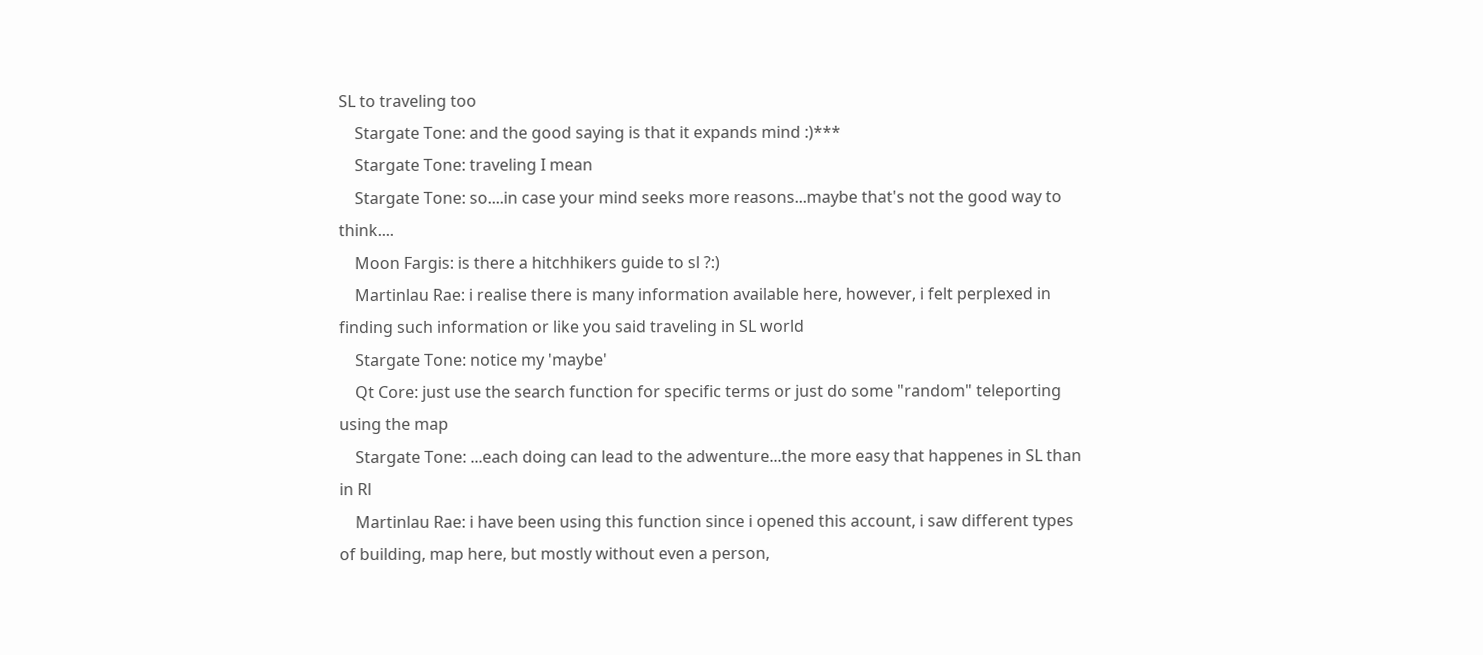SL to traveling too
    Stargate Tone: and the good saying is that it expands mind :)***
    Stargate Tone: traveling I mean
    Stargate Tone: so....in case your mind seeks more reasons...maybe that's not the good way to think....
    Moon Fargis: is there a hitchhikers guide to sl ?:)
    Martinlau Rae: i realise there is many information available here, however, i felt perplexed in finding such information or like you said traveling in SL world
    Stargate Tone: notice my 'maybe'
    Qt Core: just use the search function for specific terms or just do some "random" teleporting using the map
    Stargate Tone: ...each doing can lead to the adwenture...the more easy that happenes in SL than in Rl
    Martinlau Rae: i have been using this function since i opened this account, i saw different types of building, map here, but mostly without even a person,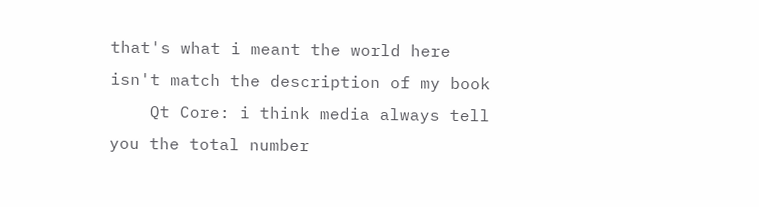that's what i meant the world here isn't match the description of my book
    Qt Core: i think media always tell you the total number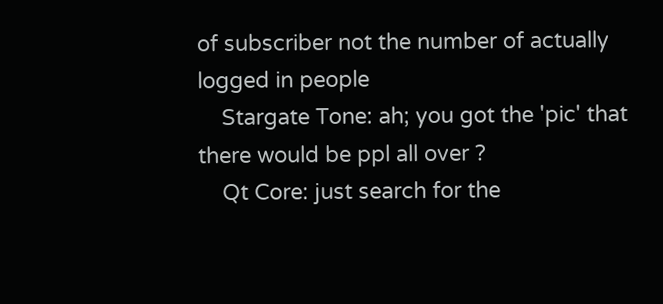of subscriber not the number of actually logged in people
    Stargate Tone: ah; you got the 'pic' that there would be ppl all over ?
    Qt Core: just search for the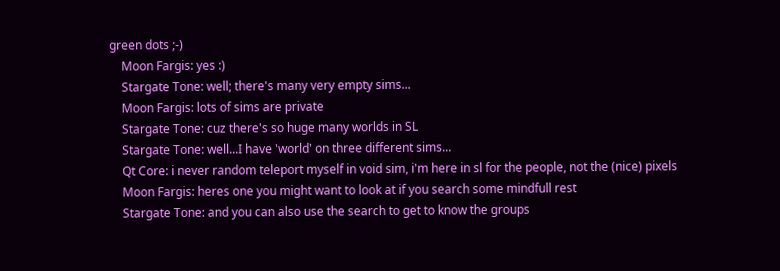green dots ;-)
    Moon Fargis: yes :)
    Stargate Tone: well; there's many very empty sims...
    Moon Fargis: lots of sims are private
    Stargate Tone: cuz there's so huge many worlds in SL
    Stargate Tone: well...I have 'world' on three different sims...
    Qt Core: i never random teleport myself in void sim, i'm here in sl for the people, not the (nice) pixels
    Moon Fargis: heres one you might want to look at if you search some mindfull rest
    Stargate Tone: and you can also use the search to get to know the groups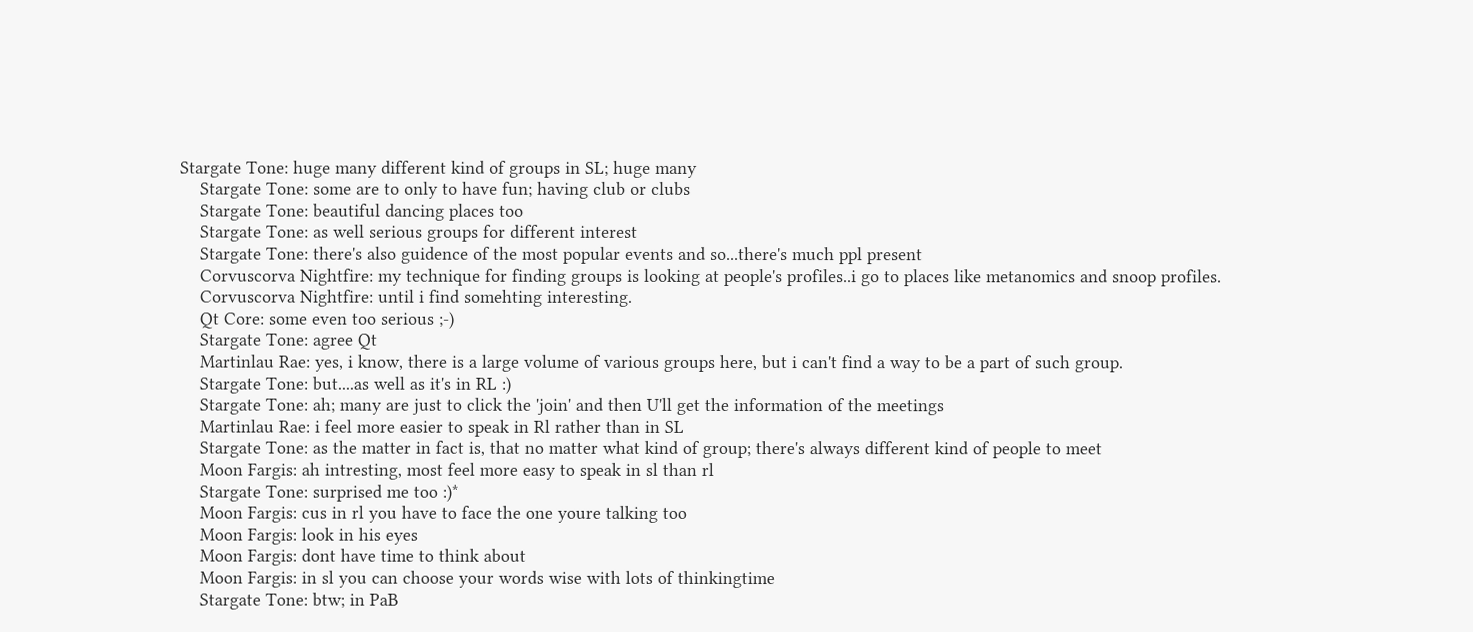Stargate Tone: huge many different kind of groups in SL; huge many
    Stargate Tone: some are to only to have fun; having club or clubs
    Stargate Tone: beautiful dancing places too
    Stargate Tone: as well serious groups for different interest
    Stargate Tone: there's also guidence of the most popular events and so...there's much ppl present
    Corvuscorva Nightfire: my technique for finding groups is looking at people's profiles..i go to places like metanomics and snoop profiles.
    Corvuscorva Nightfire: until i find somehting interesting.
    Qt Core: some even too serious ;-)
    Stargate Tone: agree Qt
    Martinlau Rae: yes, i know, there is a large volume of various groups here, but i can't find a way to be a part of such group.
    Stargate Tone: but....as well as it's in RL :)
    Stargate Tone: ah; many are just to click the 'join' and then U'll get the information of the meetings
    Martinlau Rae: i feel more easier to speak in Rl rather than in SL
    Stargate Tone: as the matter in fact is, that no matter what kind of group; there's always different kind of people to meet
    Moon Fargis: ah intresting, most feel more easy to speak in sl than rl
    Stargate Tone: surprised me too :)*
    Moon Fargis: cus in rl you have to face the one youre talking too
    Moon Fargis: look in his eyes
    Moon Fargis: dont have time to think about
    Moon Fargis: in sl you can choose your words wise with lots of thinkingtime
    Stargate Tone: btw; in PaB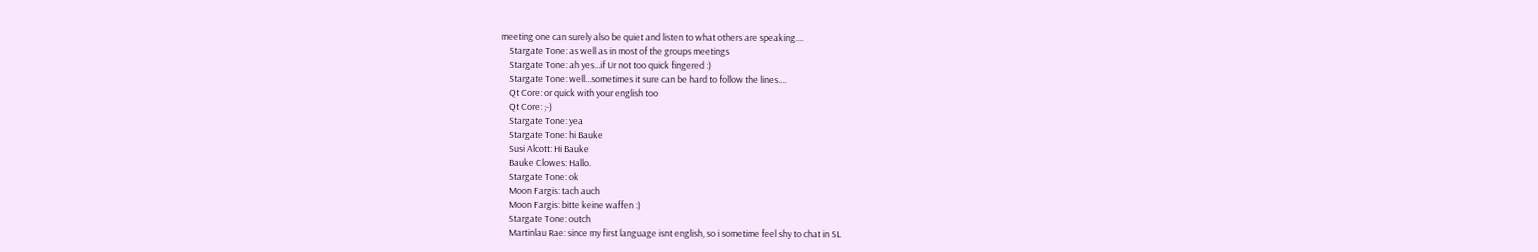meeting one can surely also be quiet and listen to what others are speaking....
    Stargate Tone: as well as in most of the groups meetings
    Stargate Tone: ah yes...if Ur not too quick fingered :)
    Stargate Tone: well...sometimes it sure can be hard to follow the lines....
    Qt Core: or quick with your english too
    Qt Core: ;-)
    Stargate Tone: yea
    Stargate Tone: hi Bauke
    Susi Alcott: Hi Bauke
    Bauke Clowes: Hallo.
    Stargate Tone: ok
    Moon Fargis: tach auch
    Moon Fargis: bitte keine waffen :)
    Stargate Tone: outch
    Martinlau Rae: since my first language isnt english, so i sometime feel shy to chat in SL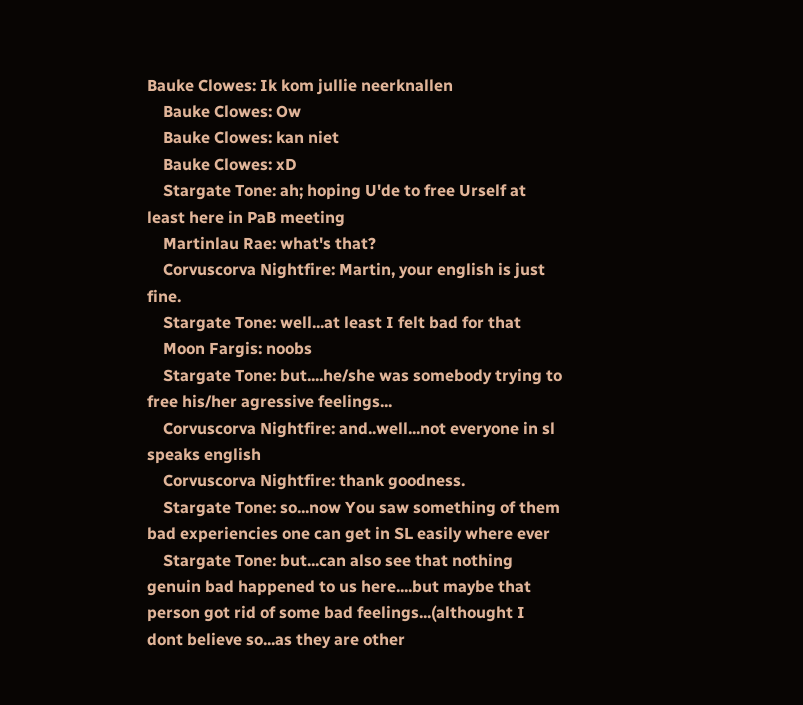Bauke Clowes: Ik kom jullie neerknallen
    Bauke Clowes: Ow
    Bauke Clowes: kan niet
    Bauke Clowes: xD
    Stargate Tone: ah; hoping U'de to free Urself at least here in PaB meeting
    Martinlau Rae: what's that?
    Corvuscorva Nightfire: Martin, your english is just fine.
    Stargate Tone: well...at least I felt bad for that
    Moon Fargis: noobs
    Stargate Tone: but....he/she was somebody trying to free his/her agressive feelings...
    Corvuscorva Nightfire: and..well...not everyone in sl speaks english
    Corvuscorva Nightfire: thank goodness.
    Stargate Tone: so...now You saw something of them bad experiencies one can get in SL easily where ever
    Stargate Tone: but...can also see that nothing genuin bad happened to us here....but maybe that person got rid of some bad feelings...(althought I dont believe so...as they are other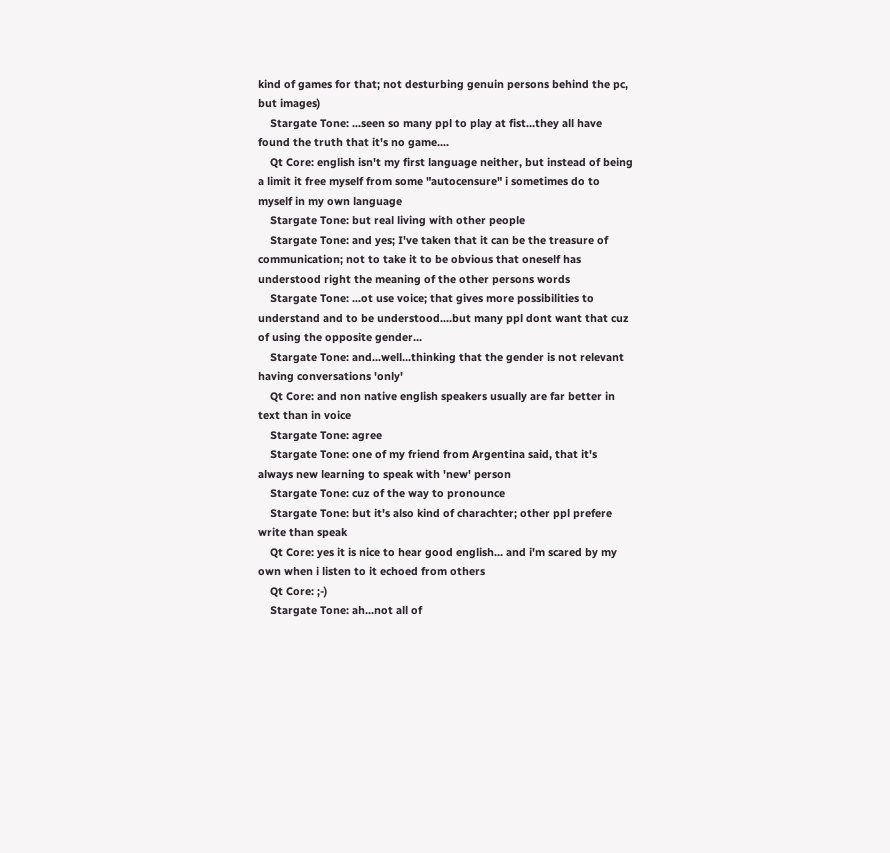kind of games for that; not desturbing genuin persons behind the pc, but images)
    Stargate Tone: ...seen so many ppl to play at fist...they all have found the truth that it's no game....
    Qt Core: english isn't my first language neither, but instead of being a limit it free myself from some "autocensure" i sometimes do to myself in my own language
    Stargate Tone: but real living with other people
    Stargate Tone: and yes; I've taken that it can be the treasure of communication; not to take it to be obvious that oneself has understood right the meaning of the other persons words
    Stargate Tone: ...ot use voice; that gives more possibilities to understand and to be understood....but many ppl dont want that cuz of using the opposite gender...
    Stargate Tone: and...well...thinking that the gender is not relevant having conversations 'only'
    Qt Core: and non native english speakers usually are far better in text than in voice
    Stargate Tone: agree
    Stargate Tone: one of my friend from Argentina said, that it's always new learning to speak with 'new' person
    Stargate Tone: cuz of the way to pronounce
    Stargate Tone: but it's also kind of charachter; other ppl prefere write than speak
    Qt Core: yes it is nice to hear good english... and i'm scared by my own when i listen to it echoed from others
    Qt Core: ;-)
    Stargate Tone: ah...not all of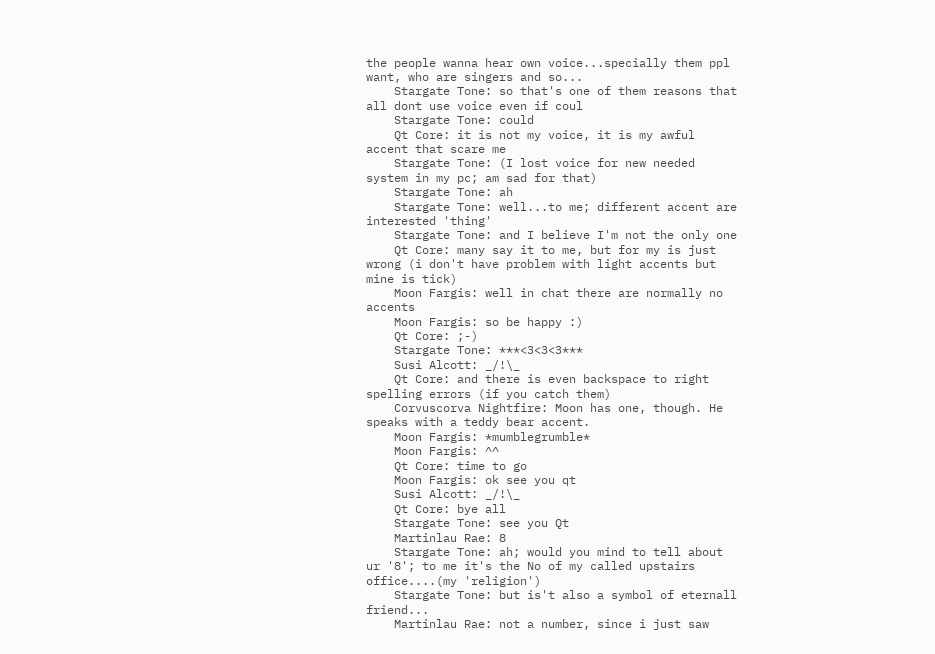the people wanna hear own voice...specially them ppl want, who are singers and so...
    Stargate Tone: so that's one of them reasons that all dont use voice even if coul
    Stargate Tone: could
    Qt Core: it is not my voice, it is my awful accent that scare me
    Stargate Tone: (I lost voice for new needed system in my pc; am sad for that)
    Stargate Tone: ah
    Stargate Tone: well...to me; different accent are interested 'thing'
    Stargate Tone: and I believe I'm not the only one
    Qt Core: many say it to me, but for my is just wrong (i don't have problem with light accents but mine is tick)
    Moon Fargis: well in chat there are normally no accents
    Moon Fargis: so be happy :)
    Qt Core: ;-)
    Stargate Tone: ***<3<3<3***
    Susi Alcott: _/!\_
    Qt Core: and there is even backspace to right spelling errors (if you catch them)
    Corvuscorva Nightfire: Moon has one, though. He speaks with a teddy bear accent.
    Moon Fargis: *mumblegrumble*
    Moon Fargis: ^^
    Qt Core: time to go
    Moon Fargis: ok see you qt
    Susi Alcott: _/!\_
    Qt Core: bye all
    Stargate Tone: see you Qt
    Martinlau Rae: 8
    Stargate Tone: ah; would you mind to tell about ur '8'; to me it's the No of my called upstairs office....(my 'religion')
    Stargate Tone: but is't also a symbol of eternall friend...
    Martinlau Rae: not a number, since i just saw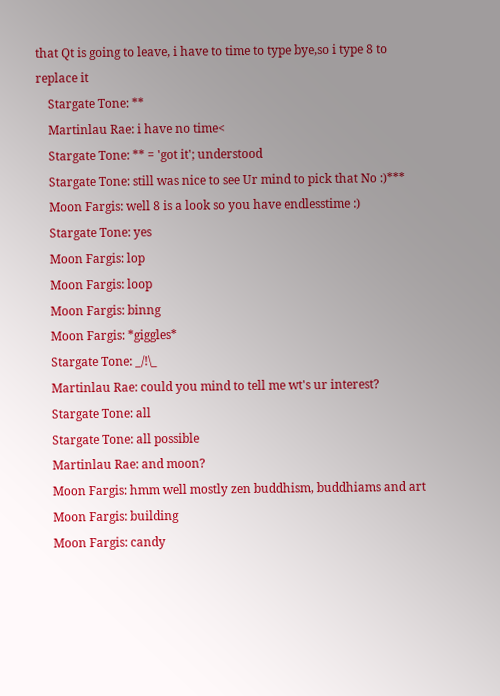that Qt is going to leave, i have to time to type bye,so i type 8 to replace it
    Stargate Tone: **
    Martinlau Rae: i have no time<
    Stargate Tone: ** = 'got it'; understood
    Stargate Tone: still was nice to see Ur mind to pick that No :)***
    Moon Fargis: well 8 is a look so you have endlesstime :)
    Stargate Tone: yes
    Moon Fargis: lop
    Moon Fargis: loop
    Moon Fargis: binng
    Moon Fargis: *giggles*
    Stargate Tone: _/!\_
    Martinlau Rae: could you mind to tell me wt's ur interest?
    Stargate Tone: all
    Stargate Tone: all possible
    Martinlau Rae: and moon?
    Moon Fargis: hmm well mostly zen buddhism, buddhiams and art
    Moon Fargis: building
    Moon Fargis: candy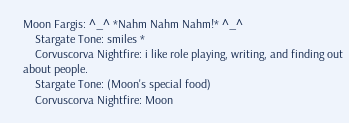Moon Fargis: ^_^ *Nahm Nahm Nahm!* ^_^
    Stargate Tone: smiles *
    Corvuscorva Nightfire: i like role playing, writing, and finding out about people.
    Stargate Tone: (Moon's special food)
    Corvuscorva Nightfire: Moon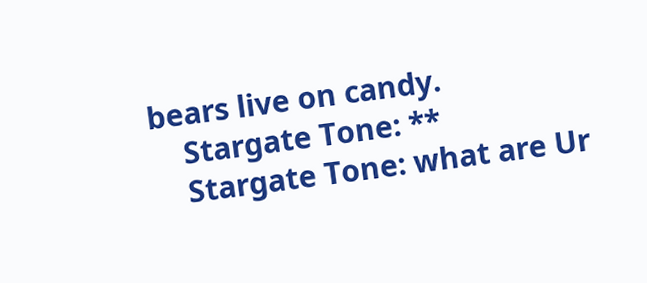bears live on candy.
    Stargate Tone: **
    Stargate Tone: what are Ur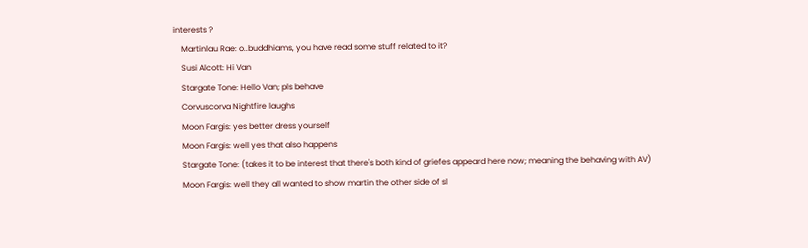interests ?
    Martinlau Rae: o..buddhiams, you have read some stuff related to it?
    Susi Alcott: Hi Van
    Stargate Tone: Hello Van; pls behave
    Corvuscorva Nightfire laughs
    Moon Fargis: yes better dress yourself
    Moon Fargis: well yes that also happens
    Stargate Tone: (takes it to be interest that there's both kind of griefes appeard here now; meaning the behaving with AV)
    Moon Fargis: well they all wanted to show martin the other side of sl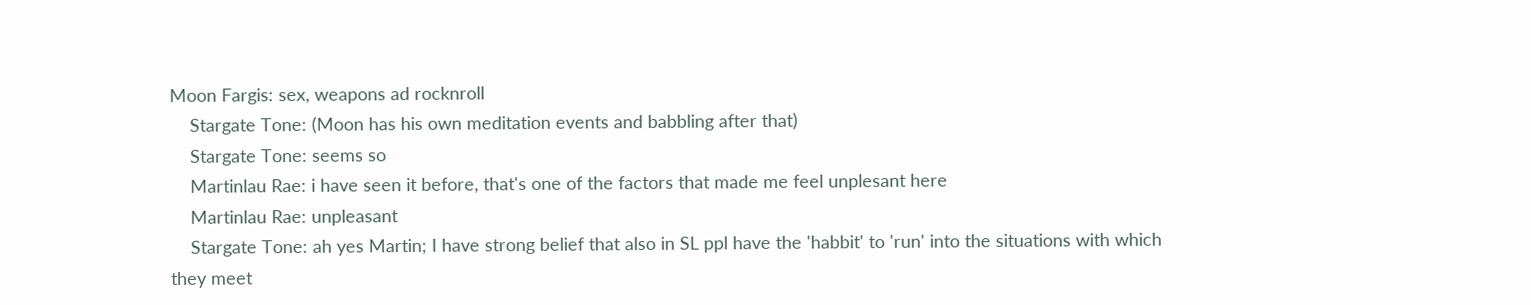Moon Fargis: sex, weapons ad rocknroll
    Stargate Tone: (Moon has his own meditation events and babbling after that)
    Stargate Tone: seems so
    Martinlau Rae: i have seen it before, that's one of the factors that made me feel unplesant here
    Martinlau Rae: unpleasant
    Stargate Tone: ah yes Martin; I have strong belief that also in SL ppl have the 'habbit' to 'run' into the situations with which they meet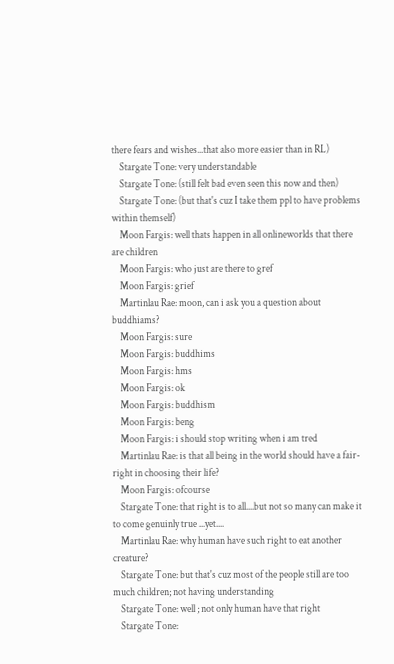there fears and wishes...that also more easier than in RL)
    Stargate Tone: very understandable
    Stargate Tone: (still felt bad even seen this now and then)
    Stargate Tone: (but that's cuz I take them ppl to have problems within themself)
    Moon Fargis: well thats happen in all onlineworlds that there are children
    Moon Fargis: who just are there to gref
    Moon Fargis: grief
    Martinlau Rae: moon, can i ask you a question about buddhiams?
    Moon Fargis: sure
    Moon Fargis: buddhims
    Moon Fargis: hms
    Moon Fargis: ok
    Moon Fargis: buddhism
    Moon Fargis: beng
    Moon Fargis: i should stop writing when i am tred
    Martinlau Rae: is that all being in the world should have a fair-right in choosing their life?
    Moon Fargis: ofcourse
    Stargate Tone: that right is to all....but not so many can make it to come genuinly true ...yet....
    Martinlau Rae: why human have such right to eat another creature?
    Stargate Tone: but that's cuz most of the people still are too much children; not having understanding
    Stargate Tone: well ; not only human have that right
    Stargate Tone: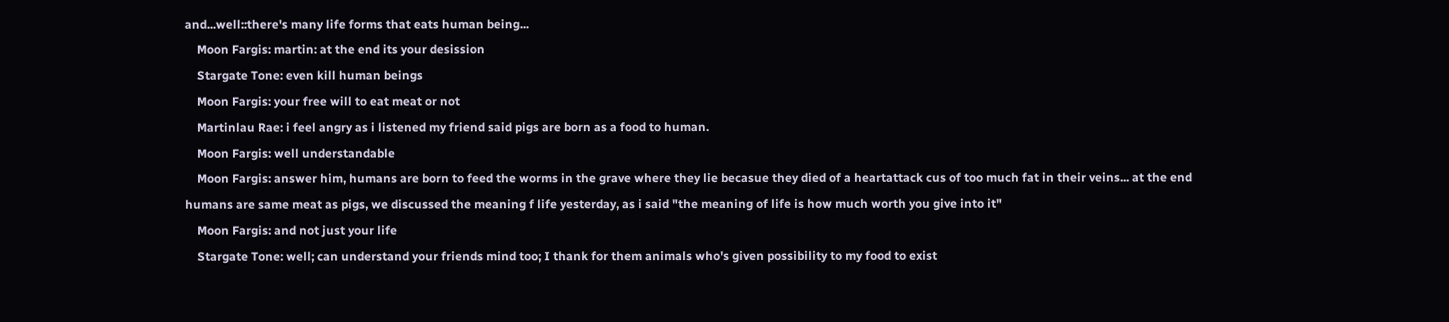and...well::there's many life forms that eats human being...
    Moon Fargis: martin: at the end its your desission
    Stargate Tone: even kill human beings
    Moon Fargis: your free will to eat meat or not
    Martinlau Rae: i feel angry as i listened my friend said pigs are born as a food to human.
    Moon Fargis: well understandable
    Moon Fargis: answer him, humans are born to feed the worms in the grave where they lie becasue they died of a heartattack cus of too much fat in their veins... at the end humans are same meat as pigs, we discussed the meaning f life yesterday, as i said "the meaning of life is how much worth you give into it"
    Moon Fargis: and not just your life
    Stargate Tone: well; can understand your friends mind too; I thank for them animals who's given possibility to my food to exist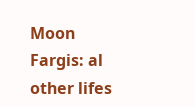Moon Fargis: al other lifes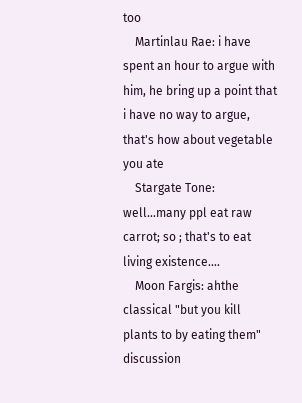too
    Martinlau Rae: i have spent an hour to argue with him, he bring up a point that i have no way to argue, that's how about vegetable you ate
    Stargate Tone: well...many ppl eat raw carrot; so ; that's to eat living existence....
    Moon Fargis: ahthe classical "but you kill plants to by eating them" discussion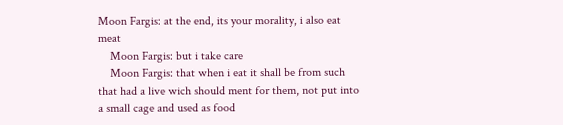Moon Fargis: at the end, its your morality, i also eat meat
    Moon Fargis: but i take care
    Moon Fargis: that when i eat it shall be from such that had a live wich should ment for them, not put into a small cage and used as food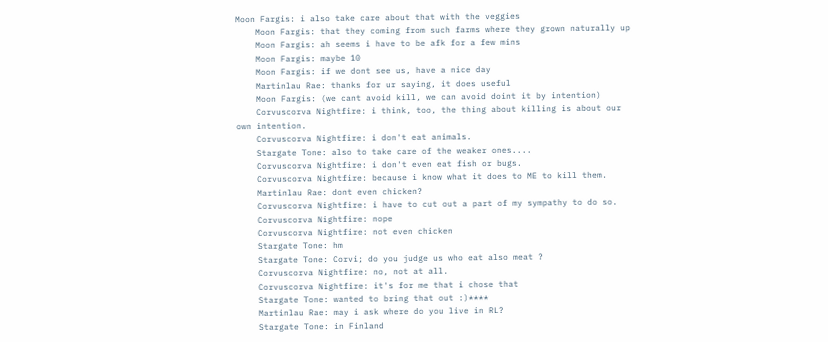Moon Fargis: i also take care about that with the veggies
    Moon Fargis: that they coming from such farms where they grown naturally up
    Moon Fargis: ah seems i have to be afk for a few mins
    Moon Fargis: maybe 10
    Moon Fargis: if we dont see us, have a nice day
    Martinlau Rae: thanks for ur saying, it does useful
    Moon Fargis: (we cant avoid kill, we can avoid doint it by intention)
    Corvuscorva Nightfire: i think, too, the thing about killing is about our own intention.
    Corvuscorva Nightfire: i don't eat animals.
    Stargate Tone: also to take care of the weaker ones....
    Corvuscorva Nightfire: i don't even eat fish or bugs.
    Corvuscorva Nightfire: because i know what it does to ME to kill them.
    Martinlau Rae: dont even chicken?
    Corvuscorva Nightfire: i have to cut out a part of my sympathy to do so.
    Corvuscorva Nightfire: nope
    Corvuscorva Nightfire: not even chicken
    Stargate Tone: hm
    Stargate Tone: Corvi; do you judge us who eat also meat ?
    Corvuscorva Nightfire: no, not at all.
    Corvuscorva Nightfire: it's for me that i chose that
    Stargate Tone: wanted to bring that out :)****
    Martinlau Rae: may i ask where do you live in RL?
    Stargate Tone: in Finland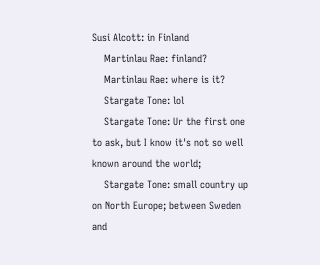Susi Alcott: in Finland
    Martinlau Rae: finland?
    Martinlau Rae: where is it?
    Stargate Tone: lol
    Stargate Tone: Ur the first one to ask, but I know it's not so well known around the world;
    Stargate Tone: small country up on North Europe; between Sweden and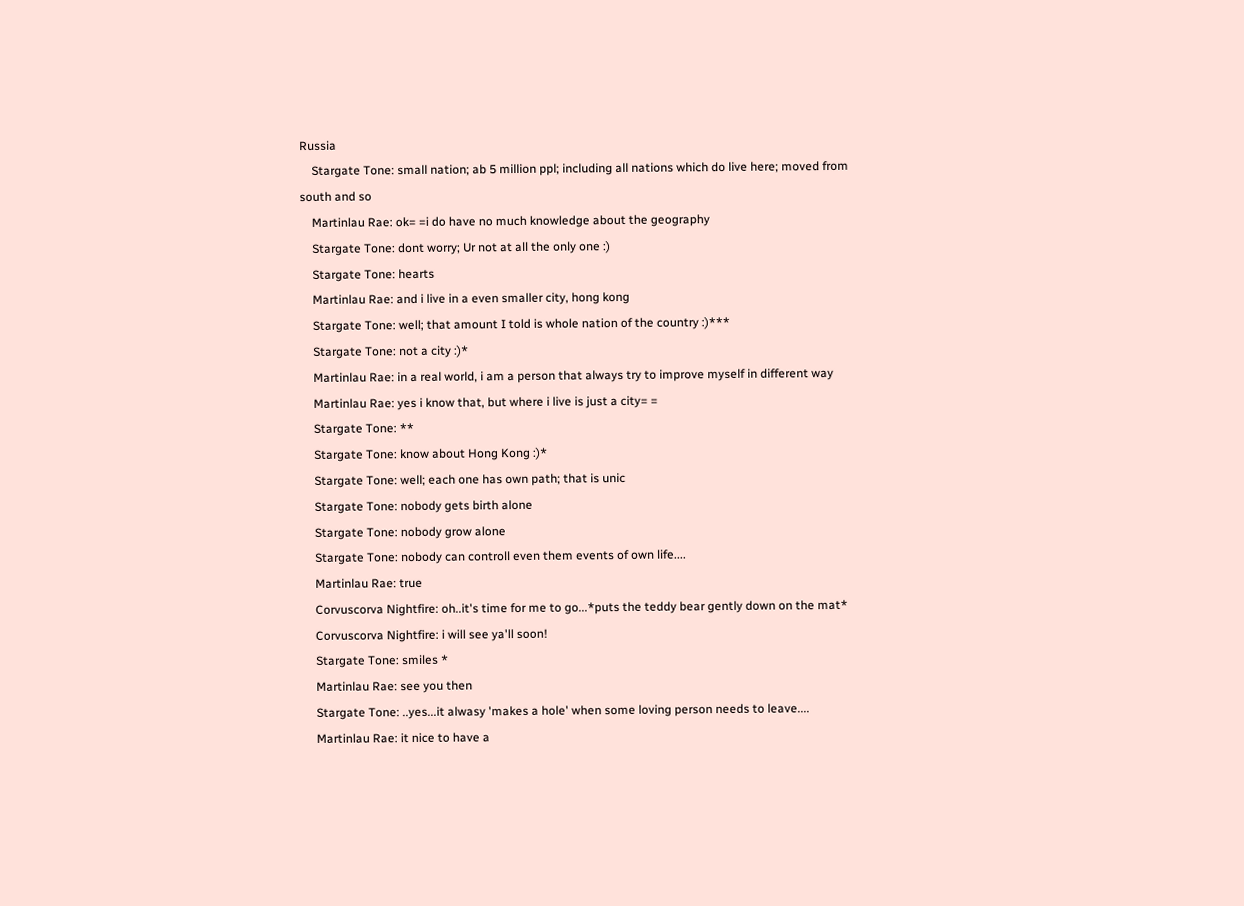Russia
    Stargate Tone: small nation; ab 5 million ppl; including all nations which do live here; moved from south and so
    Martinlau Rae: ok= =i do have no much knowledge about the geography
    Stargate Tone: dont worry; Ur not at all the only one :)
    Stargate Tone: hearts
    Martinlau Rae: and i live in a even smaller city, hong kong
    Stargate Tone: well; that amount I told is whole nation of the country :)***
    Stargate Tone: not a city :)*
    Martinlau Rae: in a real world, i am a person that always try to improve myself in different way
    Martinlau Rae: yes i know that, but where i live is just a city= =
    Stargate Tone: **
    Stargate Tone: know about Hong Kong :)*
    Stargate Tone: well; each one has own path; that is unic
    Stargate Tone: nobody gets birth alone
    Stargate Tone: nobody grow alone
    Stargate Tone: nobody can controll even them events of own life....
    Martinlau Rae: true
    Corvuscorva Nightfire: oh..it's time for me to go...*puts the teddy bear gently down on the mat*
    Corvuscorva Nightfire: i will see ya'll soon!
    Stargate Tone: smiles *
    Martinlau Rae: see you then
    Stargate Tone: ..yes...it alwasy 'makes a hole' when some loving person needs to leave....
    Martinlau Rae: it nice to have a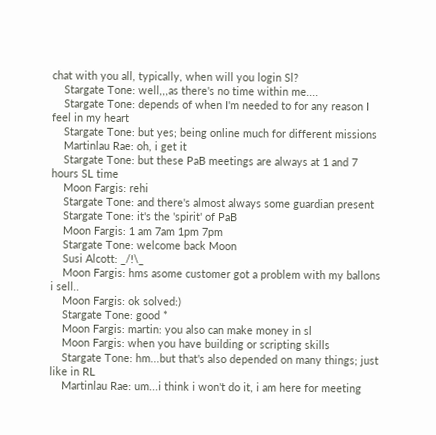chat with you all, typically, when will you login Sl?
    Stargate Tone: well,,,as there's no time within me....
    Stargate Tone: depends of when I'm needed to for any reason I feel in my heart
    Stargate Tone: but yes; being online much for different missions
    Martinlau Rae: oh, i get it
    Stargate Tone: but these PaB meetings are always at 1 and 7 hours SL time
    Moon Fargis: rehi
    Stargate Tone: and there's almost always some guardian present
    Stargate Tone: it's the 'spirit' of PaB
    Moon Fargis: 1 am 7am 1pm 7pm
    Stargate Tone: welcome back Moon
    Susi Alcott: _/!\_
    Moon Fargis: hms asome customer got a problem with my ballons i sell..
    Moon Fargis: ok solved:)
    Stargate Tone: good *
    Moon Fargis: martin: you also can make money in sl
    Moon Fargis: when you have building or scripting skills
    Stargate Tone: hm...but that's also depended on many things; just like in RL
    Martinlau Rae: um...i think i won't do it, i am here for meeting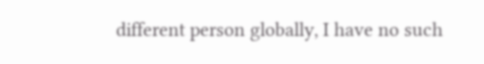different person globally, I have no such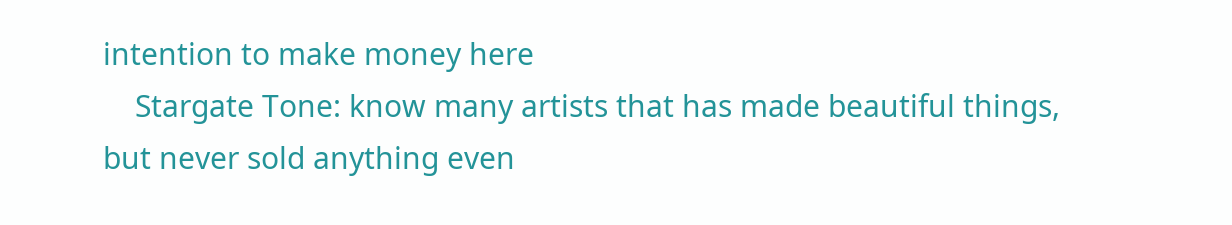intention to make money here
    Stargate Tone: know many artists that has made beautiful things, but never sold anything even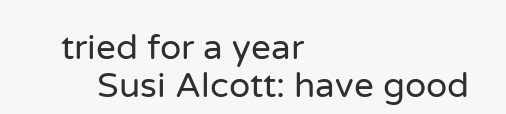tried for a year
    Susi Alcott: have good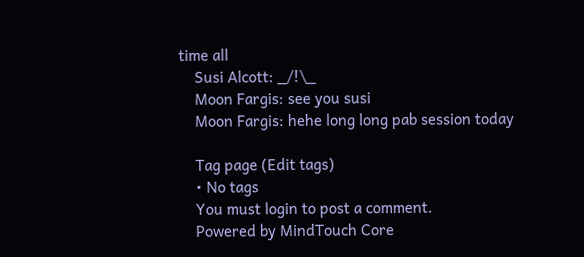time all
    Susi Alcott: _/!\_
    Moon Fargis: see you susi
    Moon Fargis: hehe long long pab session today

    Tag page (Edit tags)
    • No tags
    You must login to post a comment.
    Powered by MindTouch Core